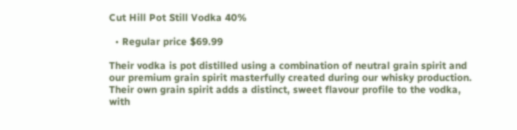Cut Hill Pot Still Vodka 40%

  • Regular price $69.99

Their vodka is pot distilled using a combination of neutral grain spirit and our premium grain spirit masterfully created during our whisky production. Their own grain spirit adds a distinct, sweet flavour profile to the vodka, with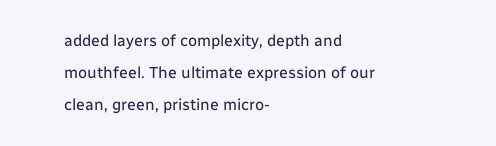added layers of complexity, depth and mouthfeel. The ultimate expression of our clean, green, pristine micro-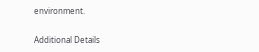environment.

Additional Details